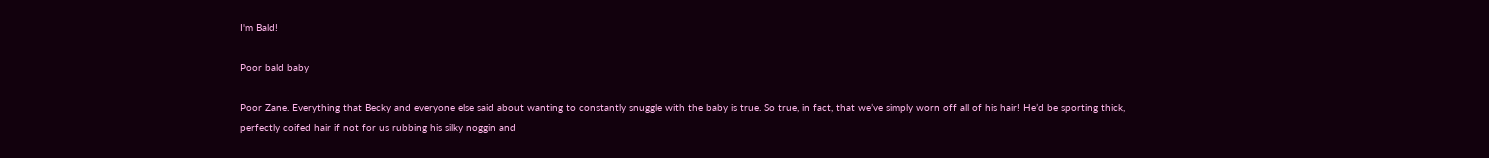I'm Bald!

Poor bald baby

Poor Zane. Everything that Becky and everyone else said about wanting to constantly snuggle with the baby is true. So true, in fact, that we’ve simply worn off all of his hair! He’d be sporting thick, perfectly coifed hair if not for us rubbing his silky noggin and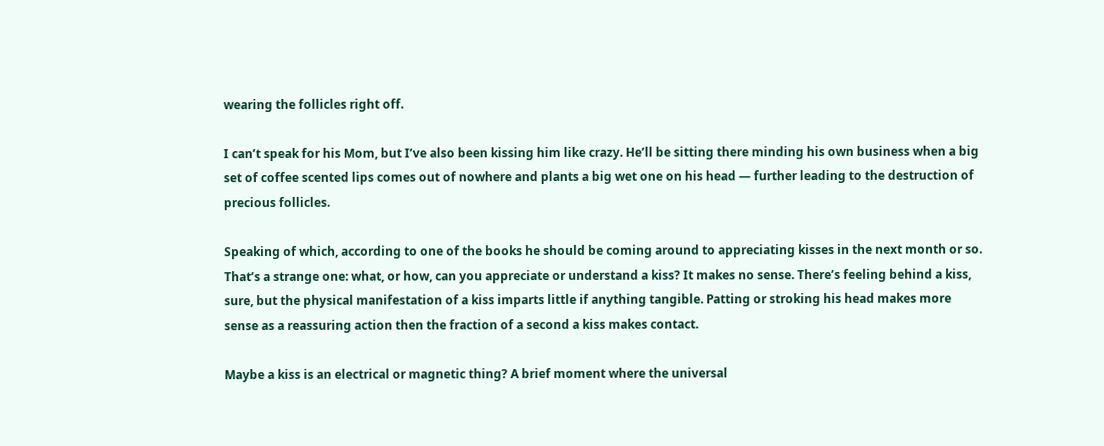wearing the follicles right off.

I can’t speak for his Mom, but I’ve also been kissing him like crazy. He’ll be sitting there minding his own business when a big set of coffee scented lips comes out of nowhere and plants a big wet one on his head — further leading to the destruction of precious follicles.

Speaking of which, according to one of the books he should be coming around to appreciating kisses in the next month or so. That’s a strange one: what, or how, can you appreciate or understand a kiss? It makes no sense. There’s feeling behind a kiss, sure, but the physical manifestation of a kiss imparts little if anything tangible. Patting or stroking his head makes more sense as a reassuring action then the fraction of a second a kiss makes contact.

Maybe a kiss is an electrical or magnetic thing? A brief moment where the universal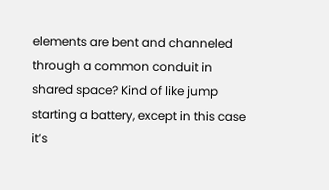elements are bent and channeled through a common conduit in shared space? Kind of like jump starting a battery, except in this case it’s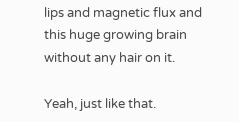lips and magnetic flux and this huge growing brain without any hair on it.

Yeah, just like that.